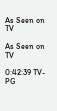As Seen on TV

As Seen on TV

0:42:39 TV-PG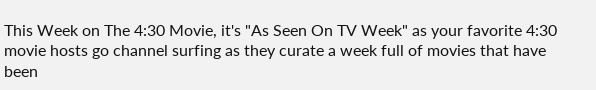This Week on The 4:30 Movie, it's "As Seen On TV Week" as your favorite 4:30 movie hosts go channel surfing as they curate a week full of movies that have been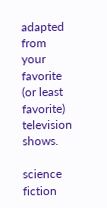adapted from your favorite (or least favorite) television shows.

science fiction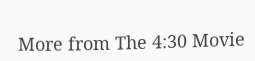More from The 4:30 Movie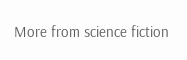More from science fiction